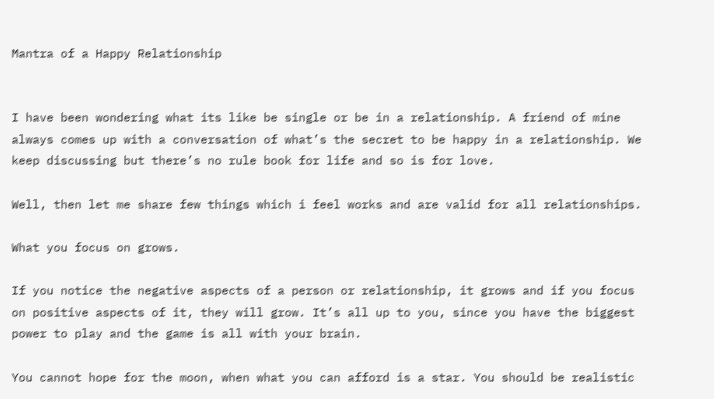Mantra of a Happy Relationship


I have been wondering what its like be single or be in a relationship. A friend of mine always comes up with a conversation of what’s the secret to be happy in a relationship. We keep discussing but there’s no rule book for life and so is for love.

Well, then let me share few things which i feel works and are valid for all relationships.

What you focus on grows.

If you notice the negative aspects of a person or relationship, it grows and if you focus on positive aspects of it, they will grow. It’s all up to you, since you have the biggest power to play and the game is all with your brain.

You cannot hope for the moon, when what you can afford is a star. You should be realistic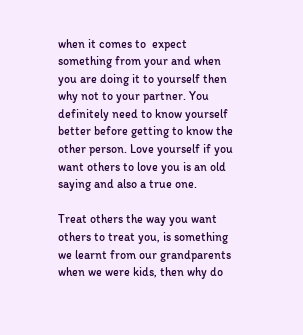when it comes to  expect something from your and when you are doing it to yourself then why not to your partner. You definitely need to know yourself better before getting to know the other person. Love yourself if you want others to love you is an old saying and also a true one.

Treat others the way you want others to treat you, is something we learnt from our grandparents when we were kids, then why do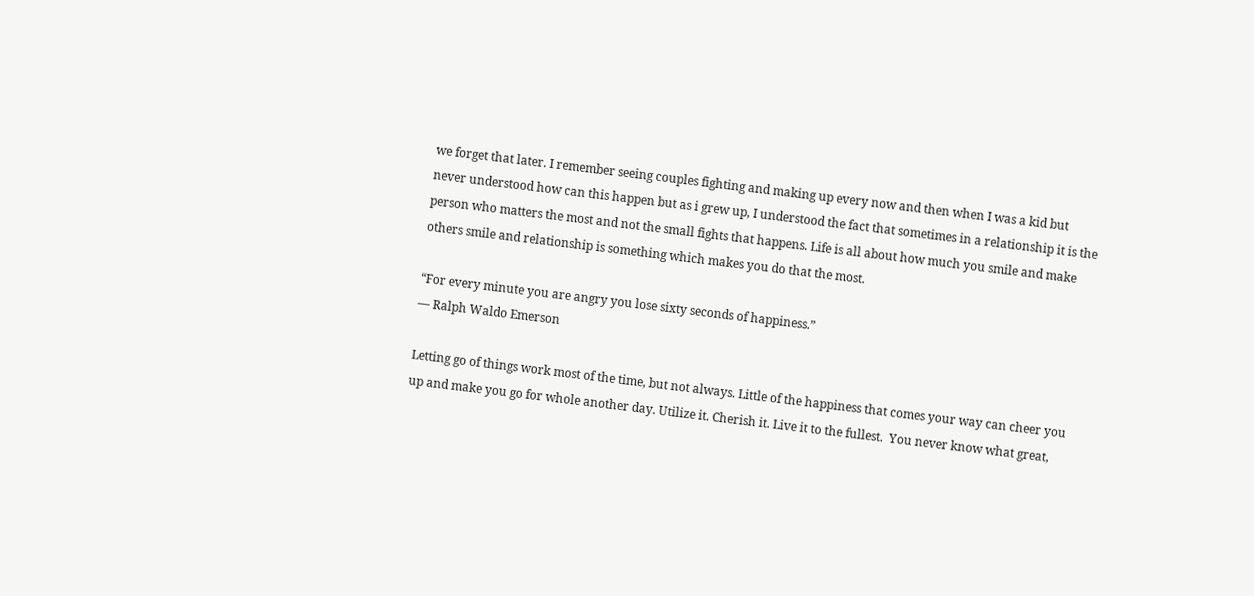we forget that later. I remember seeing couples fighting and making up every now and then when I was a kid but never understood how can this happen but as i grew up, I understood the fact that sometimes in a relationship it is the person who matters the most and not the small fights that happens. Life is all about how much you smile and make others smile and relationship is something which makes you do that the most.

“For every minute you are angry you lose sixty seconds of happiness.”
― Ralph Waldo Emerson

Letting go of things work most of the time, but not always. Little of the happiness that comes your way can cheer you up and make you go for whole another day. Utilize it. Cherish it. Live it to the fullest.  You never know what great,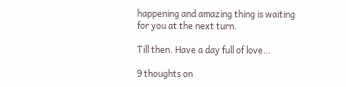happening and amazing thing is waiting for you at the next turn.

Till then. Have a day full of love…

9 thoughts on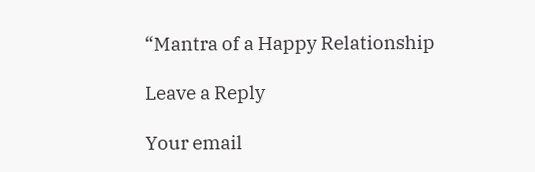“Mantra of a Happy Relationship

Leave a Reply

Your email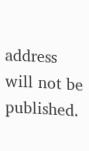address will not be published.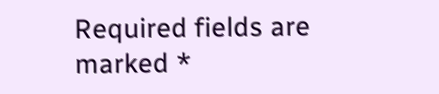Required fields are marked *